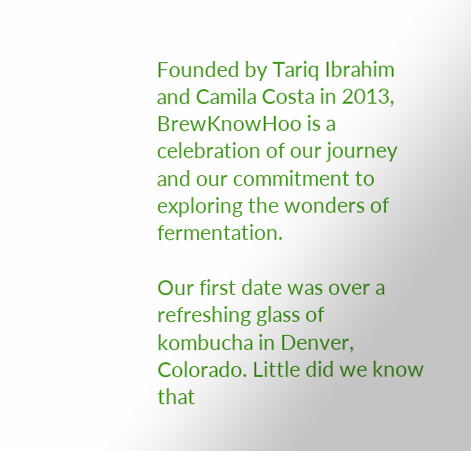Founded by Tariq Ibrahim and Camila Costa in 2013, BrewKnowHoo is a celebration of our journey and our commitment to exploring the wonders of fermentation.

Our first date was over a refreshing glass of kombucha in Denver, Colorado. Little did we know that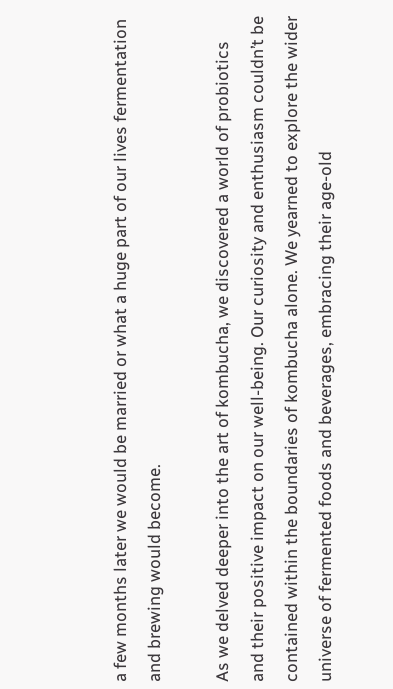a few months later we would be married or what a huge part of our lives fermentation and brewing would become.

As we delved deeper into the art of kombucha, we discovered a world of probiotics and their positive impact on our well-being. Our curiosity and enthusiasm couldn’t be contained within the boundaries of kombucha alone. We yearned to explore the wider universe of fermented foods and beverages, embracing their age-old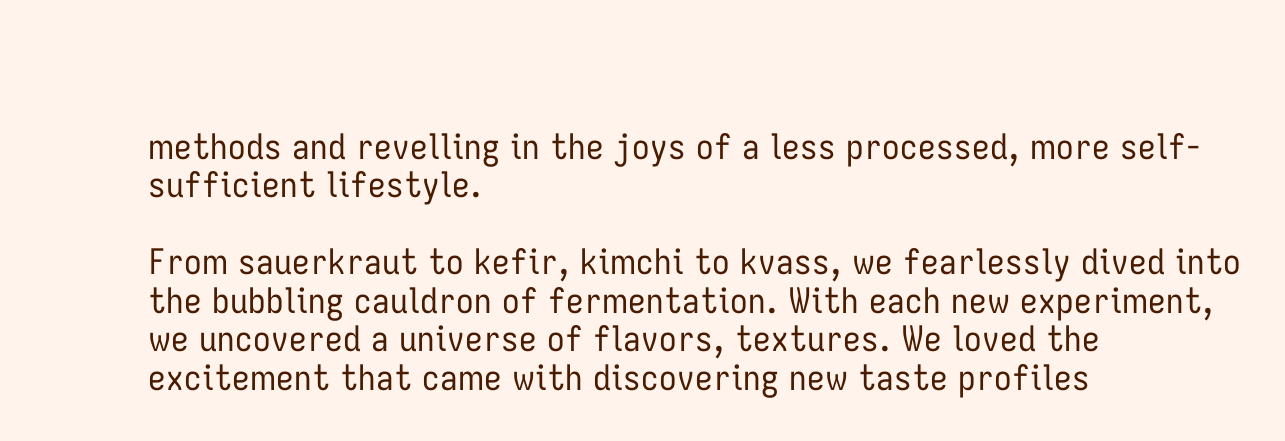methods and revelling in the joys of a less processed, more self-sufficient lifestyle.

From sauerkraut to kefir, kimchi to kvass, we fearlessly dived into the bubbling cauldron of fermentation. With each new experiment, we uncovered a universe of flavors, textures. We loved the excitement that came with discovering new taste profiles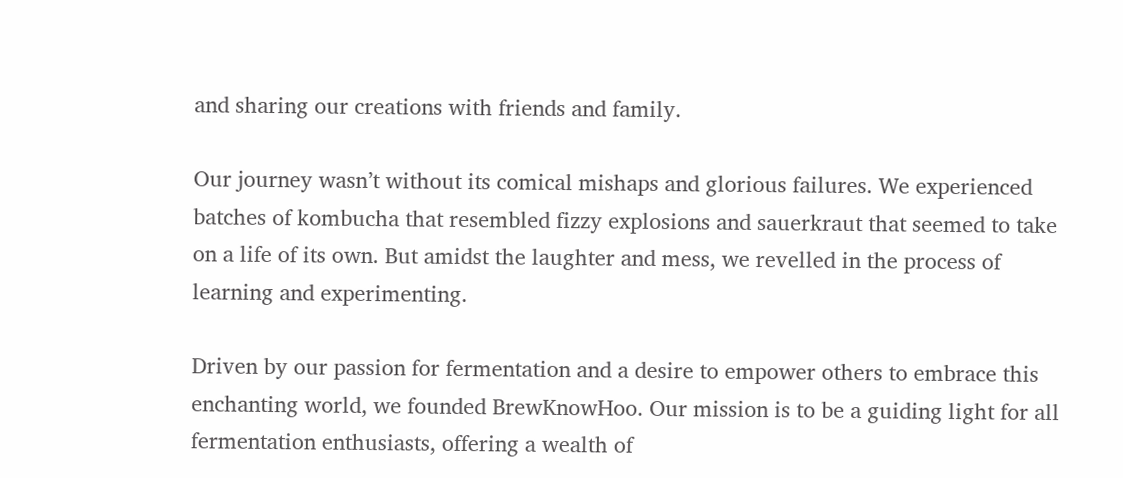and sharing our creations with friends and family.

Our journey wasn’t without its comical mishaps and glorious failures. We experienced batches of kombucha that resembled fizzy explosions and sauerkraut that seemed to take on a life of its own. But amidst the laughter and mess, we revelled in the process of learning and experimenting.

Driven by our passion for fermentation and a desire to empower others to embrace this enchanting world, we founded BrewKnowHoo. Our mission is to be a guiding light for all fermentation enthusiasts, offering a wealth of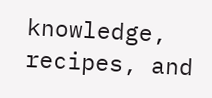knowledge, recipes, and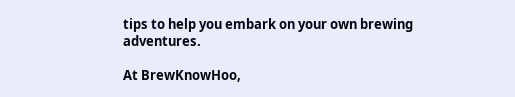tips to help you embark on your own brewing adventures.

At BrewKnowHoo,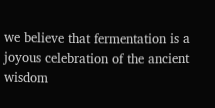we believe that fermentation is a joyous celebration of the ancient wisdom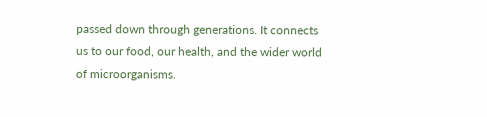passed down through generations. It connects us to our food, our health, and the wider world of microorganisms.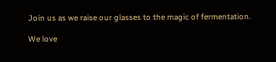Join us as we raise our glasses to the magic of fermentation.

We love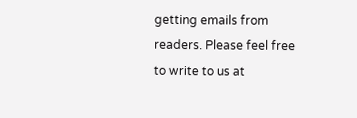getting emails from readers. Please feel free to write to us at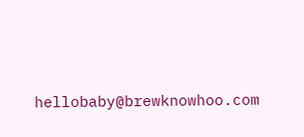hellobaby@brewknowhoo.com